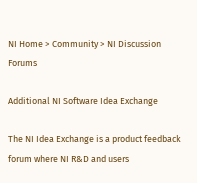NI Home > Community > NI Discussion Forums

Additional NI Software Idea Exchange

The NI Idea Exchange is a product feedback forum where NI R&D and users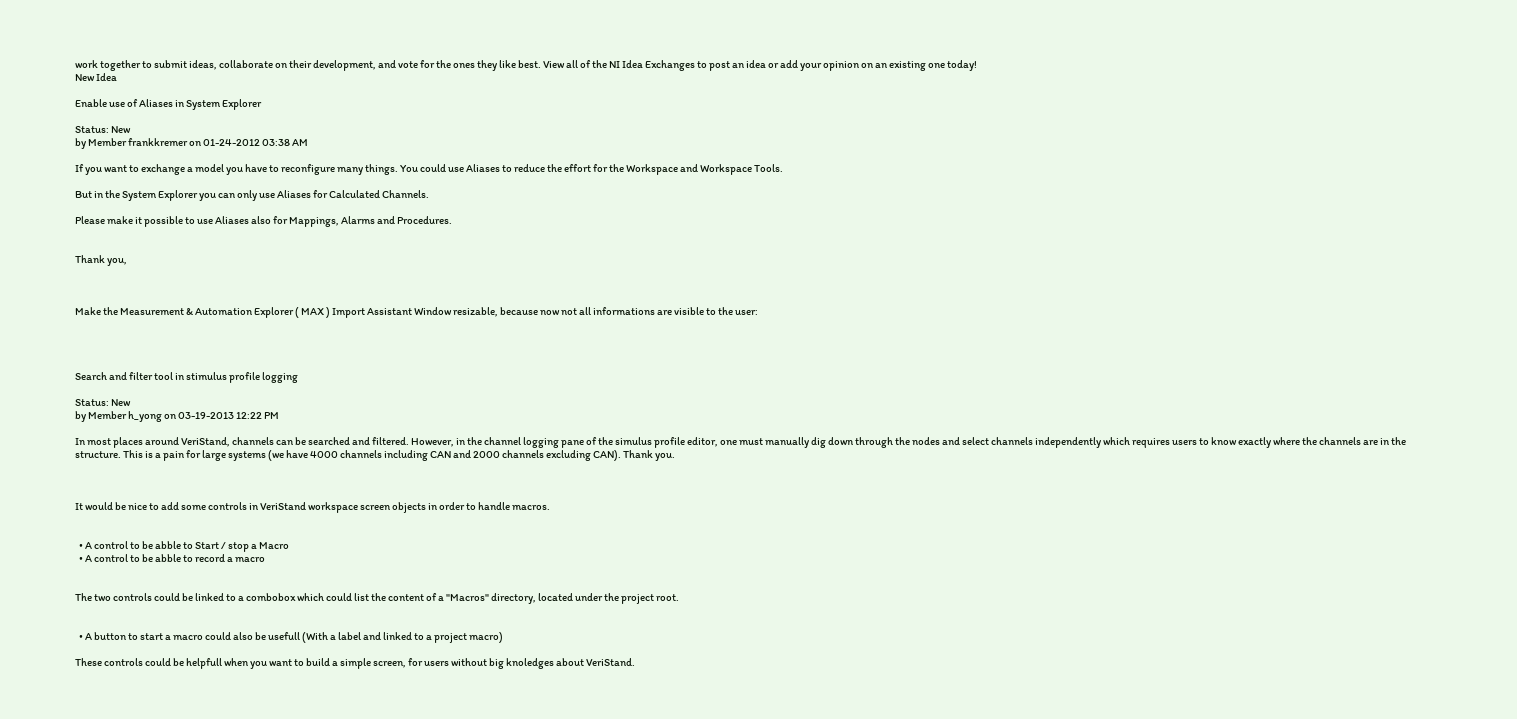work together to submit ideas, collaborate on their development, and vote for the ones they like best. View all of the NI Idea Exchanges to post an idea or add your opinion on an existing one today!
New Idea

Enable use of Aliases in System Explorer

Status: New
by Member frankkremer on 01-24-2012 03:38 AM

If you want to exchange a model you have to reconfigure many things. You could use Aliases to reduce the effort for the Workspace and Workspace Tools.

But in the System Explorer you can only use Aliases for Calculated Channels.

Please make it possible to use Aliases also for Mappings, Alarms and Procedures.


Thank you,



Make the Measurement & Automation Explorer ( MAX ) Import Assistant Window resizable, because now not all informations are visible to the user:




Search and filter tool in stimulus profile logging

Status: New
by Member h_yong on 03-19-2013 12:22 PM

In most places around VeriStand, channels can be searched and filtered. However, in the channel logging pane of the simulus profile editor, one must manually dig down through the nodes and select channels independently which requires users to know exactly where the channels are in the structure. This is a pain for large systems (we have 4000 channels including CAN and 2000 channels excluding CAN). Thank you.



It would be nice to add some controls in VeriStand workspace screen objects in order to handle macros.


  • A control to be abble to Start / stop a Macro
  • A control to be abble to record a macro


The two controls could be linked to a combobox which could list the content of a "Macros" directory, located under the project root.


  • A button to start a macro could also be usefull (With a label and linked to a project macro)

These controls could be helpfull when you want to build a simple screen, for users without big knoledges about VeriStand.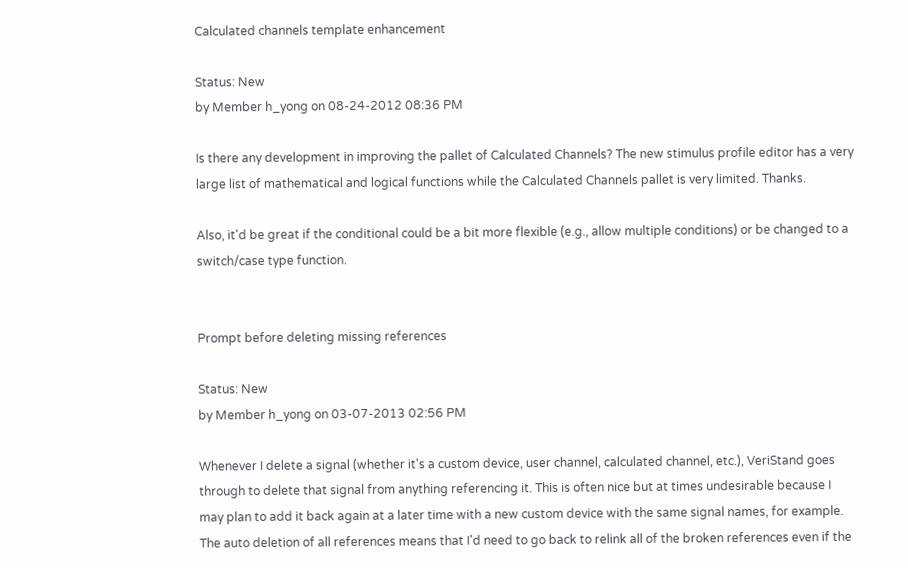Calculated channels template enhancement

Status: New
by Member h_yong on 08-24-2012 08:36 PM

Is there any development in improving the pallet of Calculated Channels? The new stimulus profile editor has a very large list of mathematical and logical functions while the Calculated Channels pallet is very limited. Thanks.

Also, it'd be great if the conditional could be a bit more flexible (e.g., allow multiple conditions) or be changed to a switch/case type function.


Prompt before deleting missing references

Status: New
by Member h_yong on 03-07-2013 02:56 PM

Whenever I delete a signal (whether it's a custom device, user channel, calculated channel, etc.), VeriStand goes through to delete that signal from anything referencing it. This is often nice but at times undesirable because I may plan to add it back again at a later time with a new custom device with the same signal names, for example. The auto deletion of all references means that I'd need to go back to relink all of the broken references even if the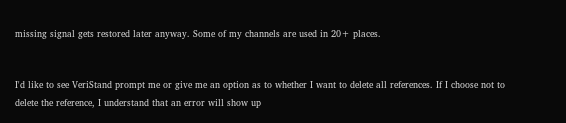missing signal gets restored later anyway. Some of my channels are used in 20+ places.


I'd like to see VeriStand prompt me or give me an option as to whether I want to delete all references. If I choose not to delete the reference, I understand that an error will show up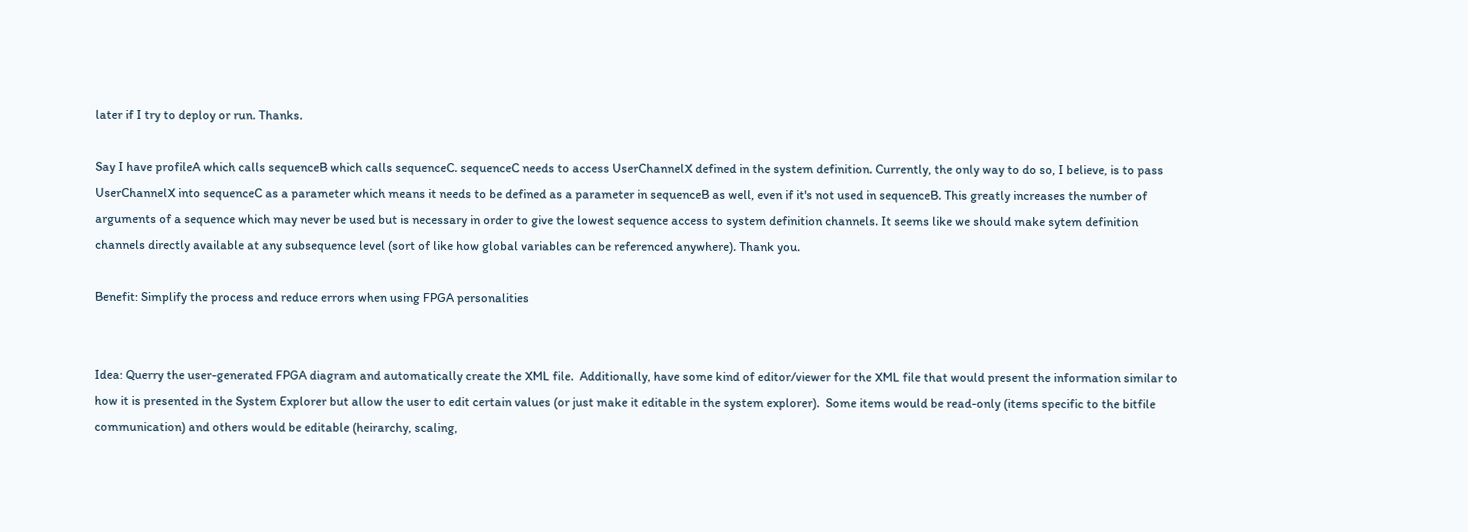later if I try to deploy or run. Thanks.

Say I have profileA which calls sequenceB which calls sequenceC. sequenceC needs to access UserChannelX defined in the system definition. Currently, the only way to do so, I believe, is to pass UserChannelX into sequenceC as a parameter which means it needs to be defined as a parameter in sequenceB as well, even if it's not used in sequenceB. This greatly increases the number of arguments of a sequence which may never be used but is necessary in order to give the lowest sequence access to system definition channels. It seems like we should make sytem definition channels directly available at any subsequence level (sort of like how global variables can be referenced anywhere). Thank you.

Benefit: Simplify the process and reduce errors when using FPGA personalities


Idea: Querry the user-generated FPGA diagram and automatically create the XML file.  Additionally, have some kind of editor/viewer for the XML file that would present the information similar to how it is presented in the System Explorer but allow the user to edit certain values (or just make it editable in the system explorer).  Some items would be read-only (items specific to the bitfile communication) and others would be editable (heirarchy, scaling,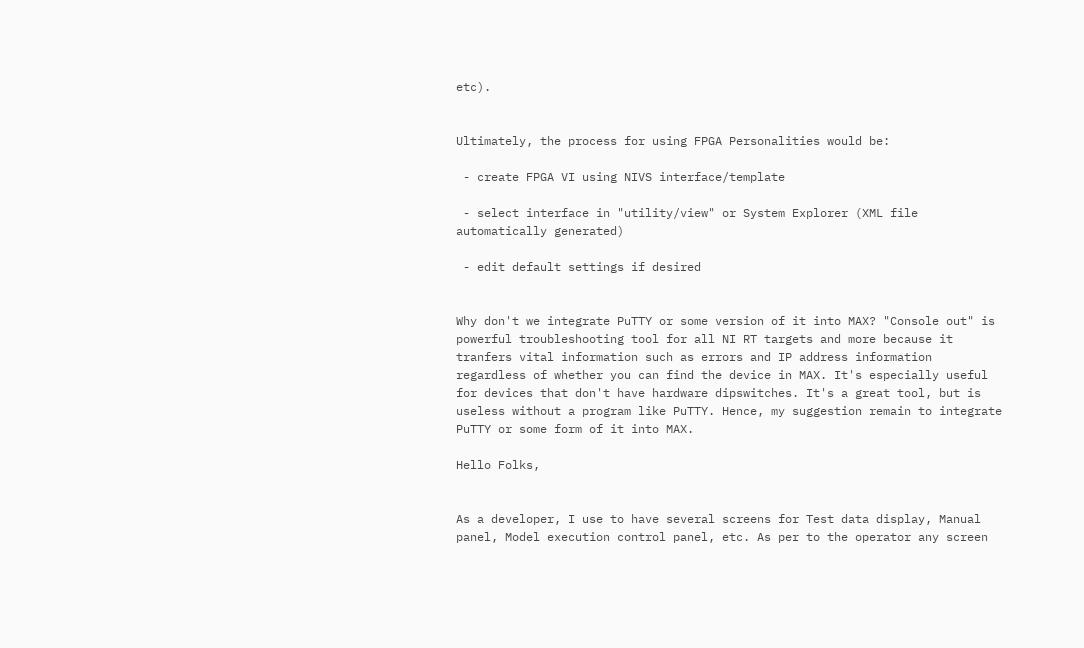etc).


Ultimately, the process for using FPGA Personalities would be:

 - create FPGA VI using NIVS interface/template

 - select interface in "utility/view" or System Explorer (XML file automatically generated)

 - edit default settings if desired


Why don't we integrate PuTTY or some version of it into MAX? "Console out" is powerful troubleshooting tool for all NI RT targets and more because it tranfers vital information such as errors and IP address information regardless of whether you can find the device in MAX. It's especially useful for devices that don't have hardware dipswitches. It's a great tool, but is useless without a program like PuTTY. Hence, my suggestion remain to integrate PuTTY or some form of it into MAX.

Hello Folks,


As a developer, I use to have several screens for Test data display, Manual panel, Model execution control panel, etc. As per to the operator any screen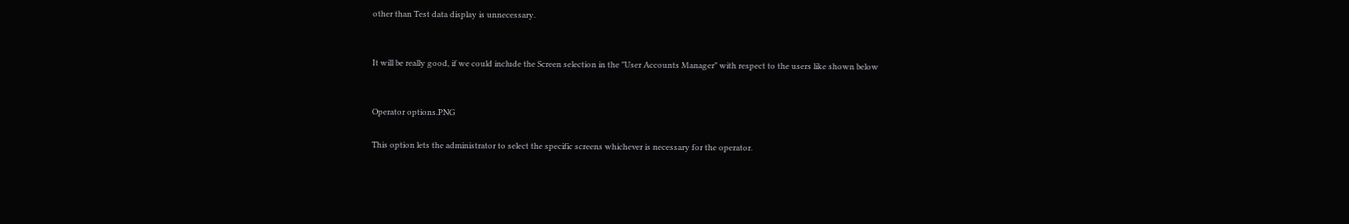other than Test data display is unnecessary.


It will be really good, if we could include the Screen selection in the "User Accounts Manager" with respect to the users like shown below


Operator options.PNG

This option lets the administrator to select the specific screens whichever is necessary for the operator.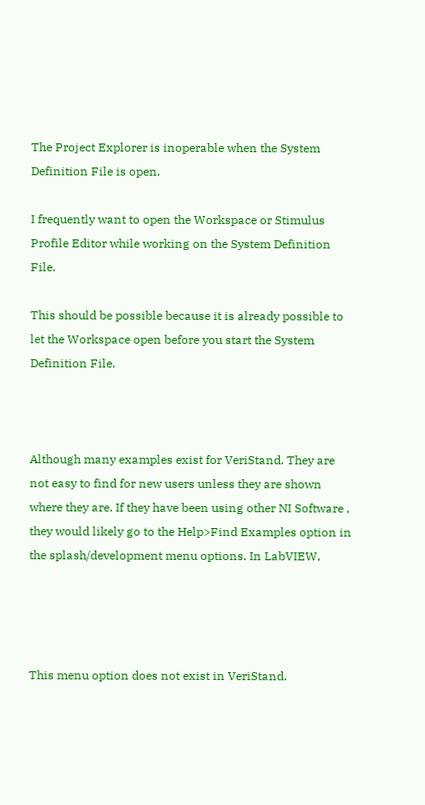The Project Explorer is inoperable when the System Definition File is open.

I frequently want to open the Workspace or Stimulus Profile Editor while working on the System Definition File.

This should be possible because it is already possible to let the Workspace open before you start the System Definition File.



Although many examples exist for VeriStand. They are not easy to find for new users unless they are shown where they are. If they have been using other NI Software , they would likely go to the Help>Find Examples option in the splash/development menu options. In LabVIEW,




This menu option does not exist in VeriStand.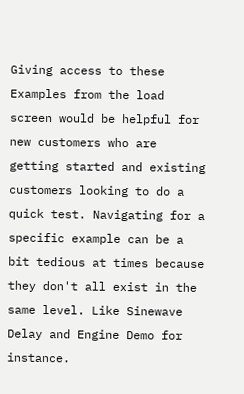Giving access to these Examples from the load screen would be helpful for new customers who are getting started and existing customers looking to do a quick test. Navigating for a specific example can be a bit tedious at times because they don't all exist in the same level. Like Sinewave Delay and Engine Demo for instance.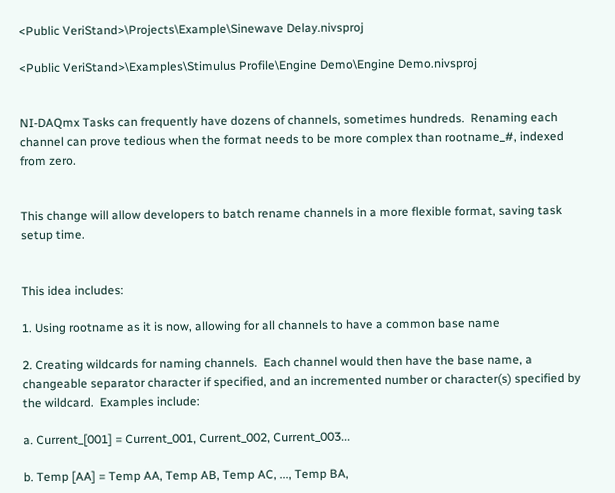<Public VeriStand>\Projects\Example\Sinewave Delay.nivsproj

<Public VeriStand>\Examples\Stimulus Profile\Engine Demo\Engine Demo.nivsproj


NI-DAQmx Tasks can frequently have dozens of channels, sometimes hundreds.  Renaming each channel can prove tedious when the format needs to be more complex than rootname_#, indexed from zero.


This change will allow developers to batch rename channels in a more flexible format, saving task setup time.


This idea includes:

1. Using rootname as it is now, allowing for all channels to have a common base name

2. Creating wildcards for naming channels.  Each channel would then have the base name, a changeable separator character if specified, and an incremented number or character(s) specified by the wildcard.  Examples include:

a. Current_[001] = Current_001, Current_002, Current_003...

b. Temp [AA] = Temp AA, Temp AB, Temp AC, ..., Temp BA,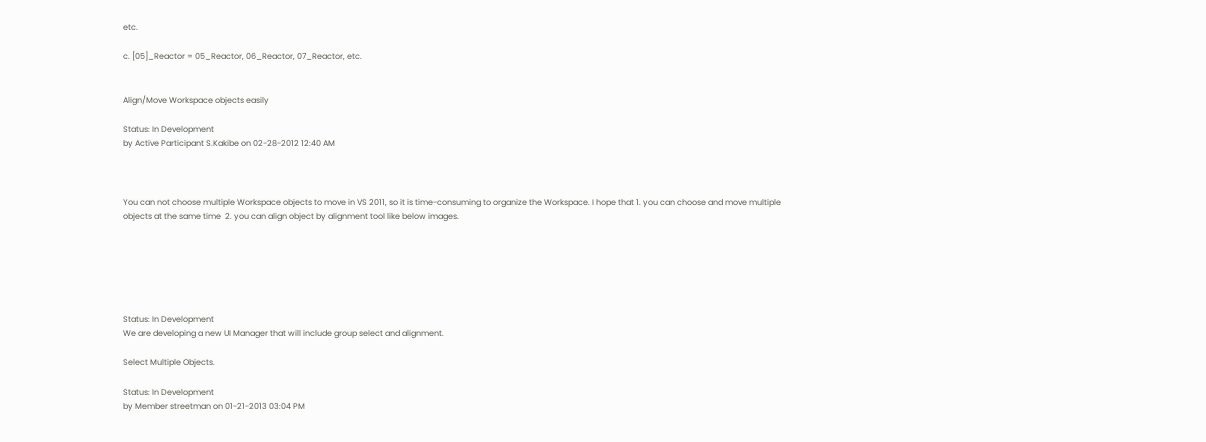etc.

c. [05]_Reactor = 05_Reactor, 06_Reactor, 07_Reactor, etc.


Align/Move Workspace objects easily

Status: In Development
by Active Participant S.Kakibe on 02-28-2012 12:40 AM



You can not choose multiple Workspace objects to move in VS 2011, so it is time-consuming to organize the Workspace. I hope that 1. you can choose and move multiple objects at the same time  2. you can align object by alignment tool like below images.






Status: In Development
We are developing a new UI Manager that will include group select and alignment.

Select Multiple Objects.

Status: In Development
by Member streetman on 01-21-2013 03:04 PM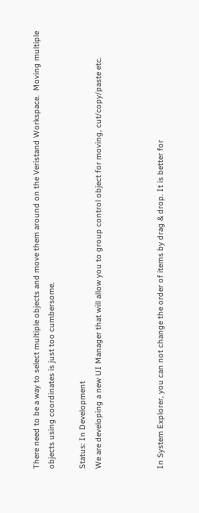There need to be a way to select multiple objects and move them around on the Veristand Workspace.  Moving multiple objects using coordinates is just too cumbersome.

Status: In Development
We are developing a new UI Manager that will allow you to group control object for moving, cut/copy/paste etc.



In System Explorer, you can not change the order of items by drag & drop. It is better for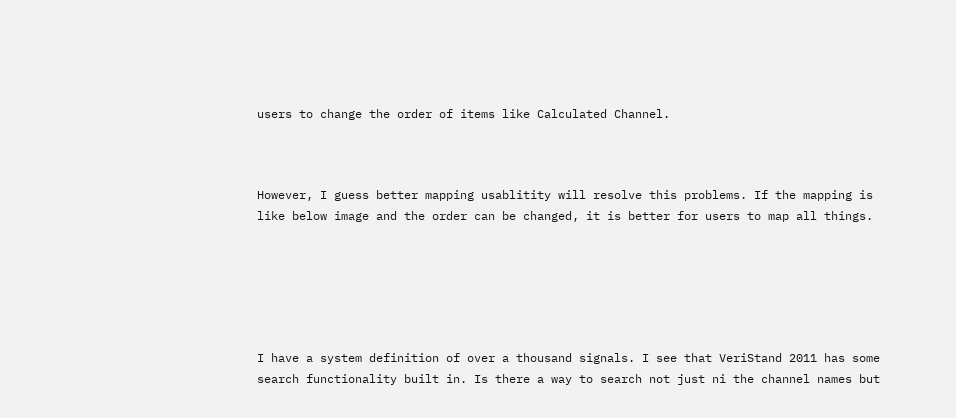users to change the order of items like Calculated Channel.



However, I guess better mapping usablitity will resolve this problems. If the mapping is like below image and the order can be changed, it is better for users to map all things.






I have a system definition of over a thousand signals. I see that VeriStand 2011 has some search functionality built in. Is there a way to search not just ni the channel names but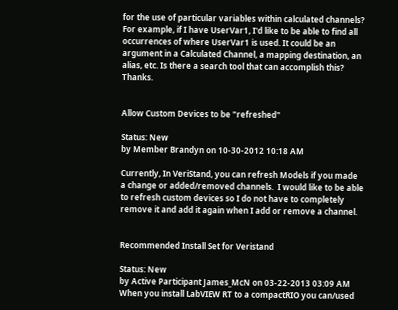for the use of particular variables within calculated channels? For example, if I have UserVar1, I'd like to be able to find all occurrences of where UserVar1 is used. It could be an argument in a Calculated Channel, a mapping destination, an alias, etc. Is there a search tool that can accomplish this? Thanks.


Allow Custom Devices to be "refreshed"

Status: New
by Member Brandyn on 10-30-2012 10:18 AM

Currently, In VeriStand, you can refresh Models if you made a change or added/removed channels.  I would like to be able to refresh custom devices so I do not have to completely remove it and add it again when I add or remove a channel.


Recommended Install Set for Veristand

Status: New
by Active Participant James_McN on 03-22-2013 03:09 AM
When you install LabVIEW RT to a compactRIO you can/used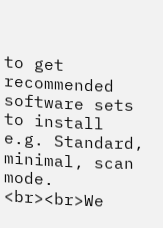to get recommended software sets to install e.g. Standard, minimal, scan mode. <br><br>We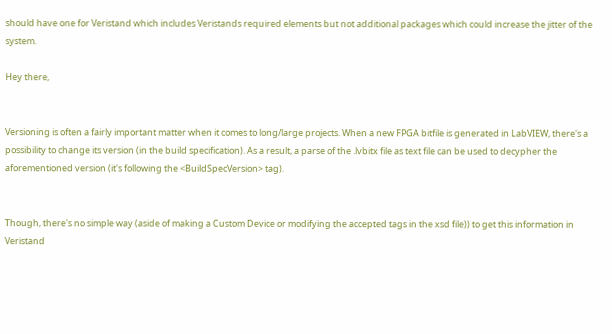should have one for Veristand which includes Veristands required elements but not additional packages which could increase the jitter of the system.

Hey there,


Versioning is often a fairly important matter when it comes to long/large projects. When a new FPGA bitfile is generated in LabVIEW, there's a possibility to change its version (in the build specification). As a result, a parse of the .lvbitx file as text file can be used to decypher the aforementioned version (it's following the <BuildSpecVersion> tag).


Though, there's no simple way (aside of making a Custom Device or modifying the accepted tags in the xsd file)) to get this information in Veristand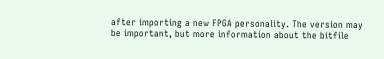after importing a new FPGA personality. The version may be important, but more information about the bitfile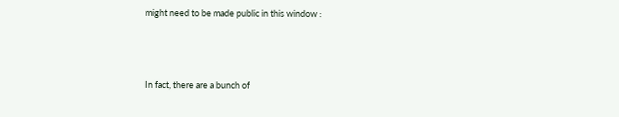might need to be made public in this window :



In fact, there are a bunch of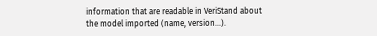information that are readable in VeriStand about the model imported (name, version...).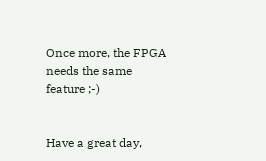Once more, the FPGA needs the same feature ;-)


Have a great day,